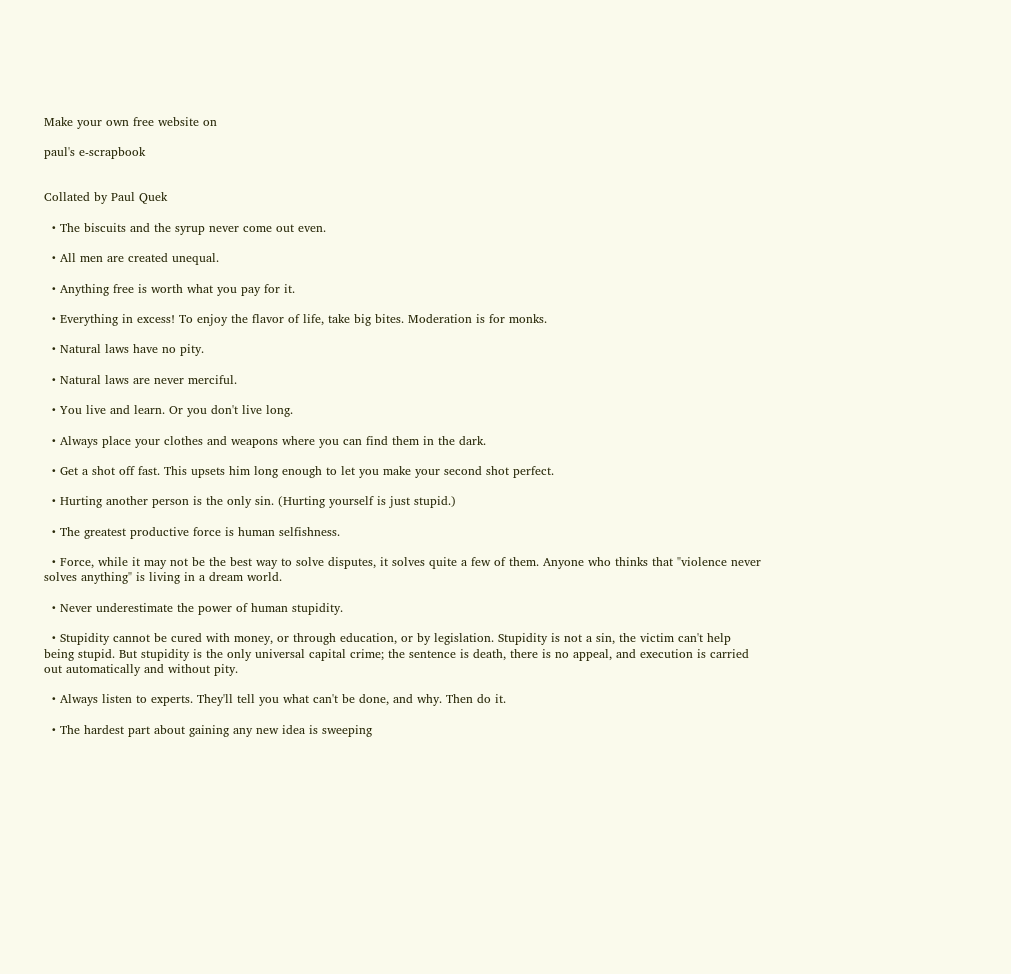Make your own free website on

paul's e-scrapbook


Collated by Paul Quek

  • The biscuits and the syrup never come out even.

  • All men are created unequal.

  • Anything free is worth what you pay for it.

  • Everything in excess! To enjoy the flavor of life, take big bites. Moderation is for monks.

  • Natural laws have no pity.

  • Natural laws are never merciful.

  • You live and learn. Or you don't live long.

  • Always place your clothes and weapons where you can find them in the dark.

  • Get a shot off fast. This upsets him long enough to let you make your second shot perfect.

  • Hurting another person is the only sin. (Hurting yourself is just stupid.)

  • The greatest productive force is human selfishness.

  • Force, while it may not be the best way to solve disputes, it solves quite a few of them. Anyone who thinks that "violence never solves anything" is living in a dream world.

  • Never underestimate the power of human stupidity.

  • Stupidity cannot be cured with money, or through education, or by legislation. Stupidity is not a sin, the victim can't help being stupid. But stupidity is the only universal capital crime; the sentence is death, there is no appeal, and execution is carried out automatically and without pity.

  • Always listen to experts. They'll tell you what can't be done, and why. Then do it.

  • The hardest part about gaining any new idea is sweeping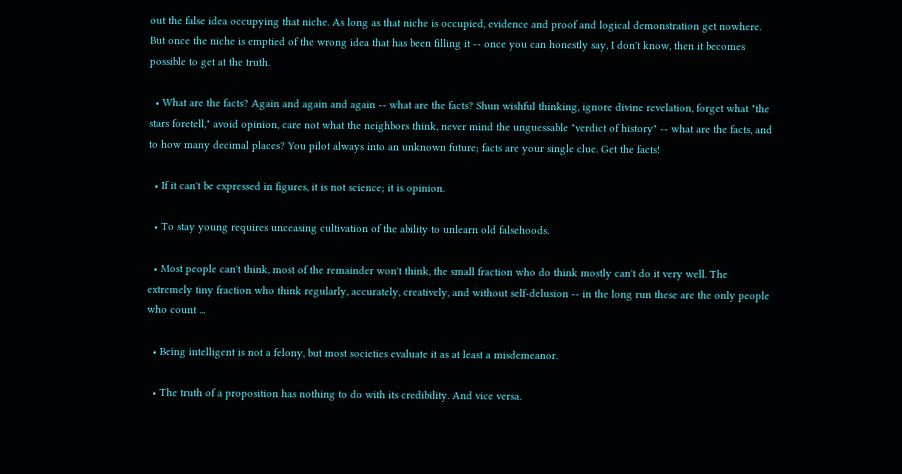out the false idea occupying that niche. As long as that niche is occupied, evidence and proof and logical demonstration get nowhere. But once the niche is emptied of the wrong idea that has been filling it -- once you can honestly say, I don't know, then it becomes possible to get at the truth.

  • What are the facts? Again and again and again -- what are the facts? Shun wishful thinking, ignore divine revelation, forget what "the stars foretell," avoid opinion, care not what the neighbors think, never mind the unguessable "verdict of history" -- what are the facts, and to how many decimal places? You pilot always into an unknown future; facts are your single clue. Get the facts!

  • If it can't be expressed in figures, it is not science; it is opinion.

  • To stay young requires unceasing cultivation of the ability to unlearn old falsehoods.

  • Most people can't think, most of the remainder won't think, the small fraction who do think mostly can't do it very well. The extremely tiny fraction who think regularly, accurately, creatively, and without self-delusion -- in the long run these are the only people who count ...

  • Being intelligent is not a felony, but most societies evaluate it as at least a misdemeanor.

  • The truth of a proposition has nothing to do with its credibility. And vice versa.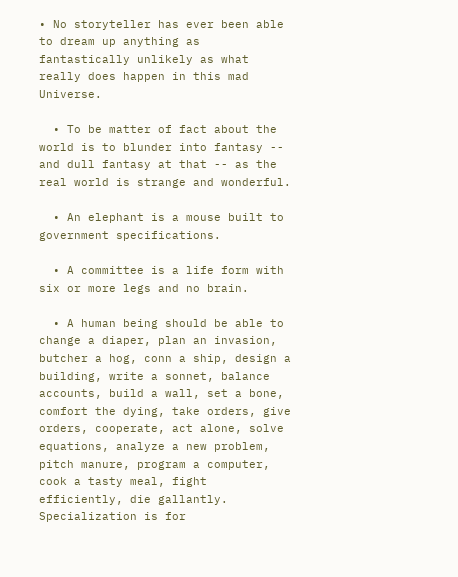• No storyteller has ever been able to dream up anything as fantastically unlikely as what really does happen in this mad Universe.

  • To be matter of fact about the world is to blunder into fantasy -- and dull fantasy at that -- as the real world is strange and wonderful.

  • An elephant is a mouse built to government specifications.

  • A committee is a life form with six or more legs and no brain.

  • A human being should be able to change a diaper, plan an invasion, butcher a hog, conn a ship, design a building, write a sonnet, balance accounts, build a wall, set a bone, comfort the dying, take orders, give orders, cooperate, act alone, solve equations, analyze a new problem, pitch manure, program a computer, cook a tasty meal, fight efficiently, die gallantly. Specialization is for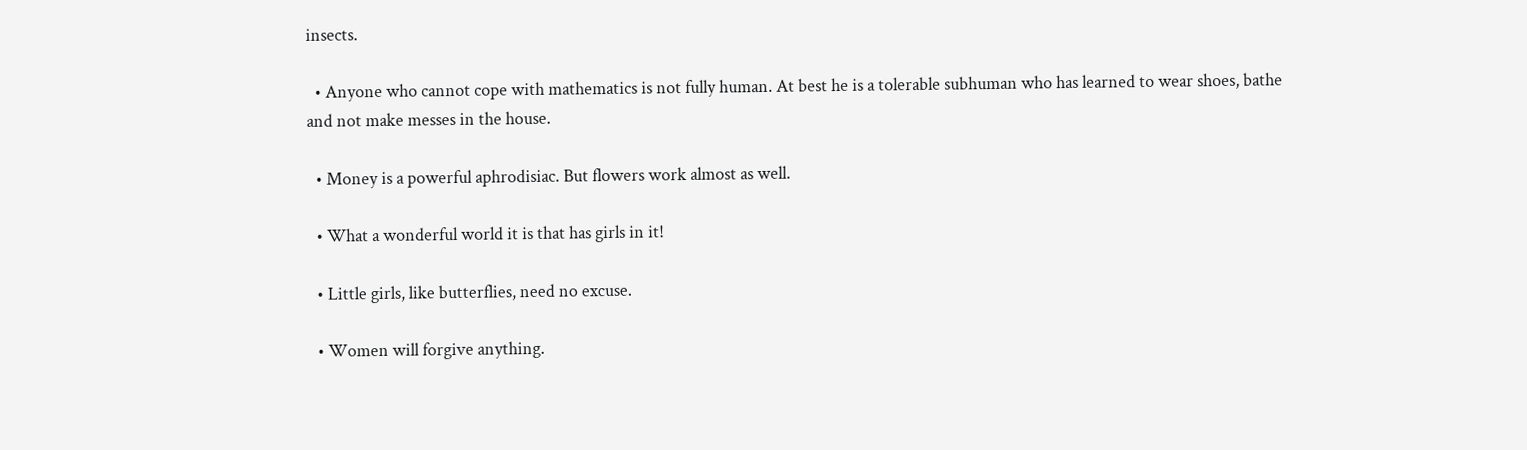insects.

  • Anyone who cannot cope with mathematics is not fully human. At best he is a tolerable subhuman who has learned to wear shoes, bathe and not make messes in the house.

  • Money is a powerful aphrodisiac. But flowers work almost as well.

  • What a wonderful world it is that has girls in it!

  • Little girls, like butterflies, need no excuse.

  • Women will forgive anything.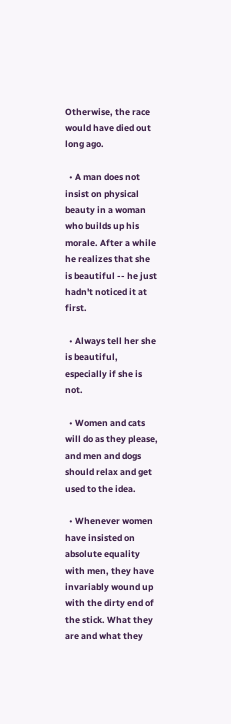Otherwise, the race would have died out long ago.

  • A man does not insist on physical beauty in a woman who builds up his morale. After a while he realizes that she is beautiful -- he just hadn't noticed it at first.

  • Always tell her she is beautiful, especially if she is not.

  • Women and cats will do as they please, and men and dogs should relax and get used to the idea.

  • Whenever women have insisted on absolute equality with men, they have invariably wound up with the dirty end of the stick. What they are and what they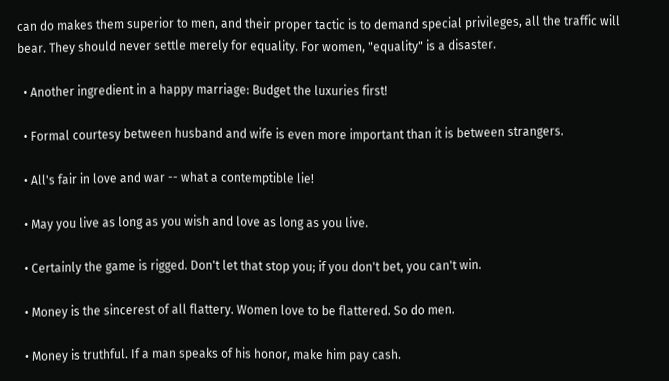can do makes them superior to men, and their proper tactic is to demand special privileges, all the traffic will bear. They should never settle merely for equality. For women, "equality" is a disaster.

  • Another ingredient in a happy marriage: Budget the luxuries first!

  • Formal courtesy between husband and wife is even more important than it is between strangers.

  • All's fair in love and war -- what a contemptible lie!

  • May you live as long as you wish and love as long as you live.

  • Certainly the game is rigged. Don't let that stop you; if you don't bet, you can't win.

  • Money is the sincerest of all flattery. Women love to be flattered. So do men.

  • Money is truthful. If a man speaks of his honor, make him pay cash.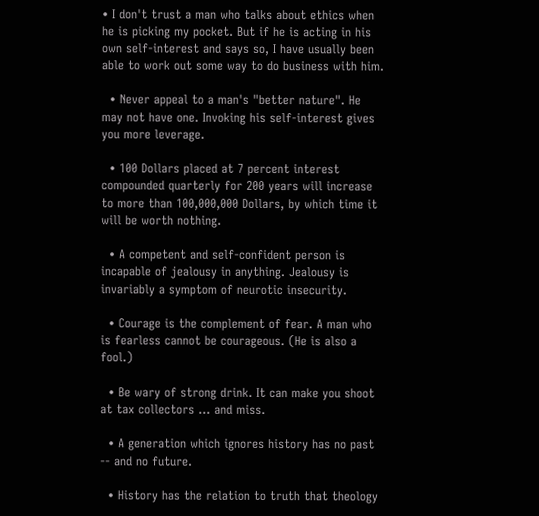• I don't trust a man who talks about ethics when he is picking my pocket. But if he is acting in his own self-interest and says so, I have usually been able to work out some way to do business with him.

  • Never appeal to a man's "better nature". He may not have one. Invoking his self-interest gives you more leverage.

  • 100 Dollars placed at 7 percent interest compounded quarterly for 200 years will increase to more than 100,000,000 Dollars, by which time it will be worth nothing.

  • A competent and self-confident person is incapable of jealousy in anything. Jealousy is invariably a symptom of neurotic insecurity.

  • Courage is the complement of fear. A man who is fearless cannot be courageous. (He is also a fool.)

  • Be wary of strong drink. It can make you shoot at tax collectors ... and miss.

  • A generation which ignores history has no past -- and no future.

  • History has the relation to truth that theology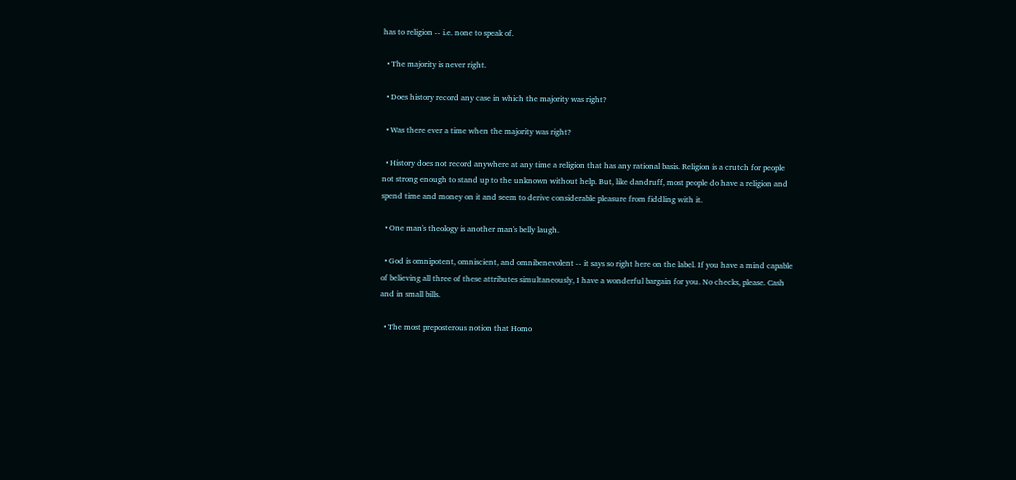has to religion -- i.e. none to speak of.

  • The majority is never right.

  • Does history record any case in which the majority was right?

  • Was there ever a time when the majority was right?

  • History does not record anywhere at any time a religion that has any rational basis. Religion is a crutch for people not strong enough to stand up to the unknown without help. But, like dandruff, most people do have a religion and spend time and money on it and seem to derive considerable pleasure from fiddling with it.

  • One man's theology is another man's belly laugh.

  • God is omnipotent, omniscient, and omnibenevolent -- it says so right here on the label. If you have a mind capable of believing all three of these attributes simultaneously, I have a wonderful bargain for you. No checks, please. Cash and in small bills.

  • The most preposterous notion that Homo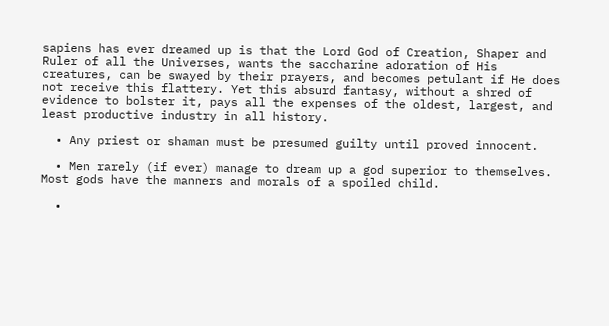sapiens has ever dreamed up is that the Lord God of Creation, Shaper and Ruler of all the Universes, wants the saccharine adoration of His creatures, can be swayed by their prayers, and becomes petulant if He does not receive this flattery. Yet this absurd fantasy, without a shred of evidence to bolster it, pays all the expenses of the oldest, largest, and least productive industry in all history.

  • Any priest or shaman must be presumed guilty until proved innocent.

  • Men rarely (if ever) manage to dream up a god superior to themselves. Most gods have the manners and morals of a spoiled child.

  •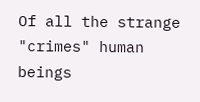Of all the strange "crimes" human beings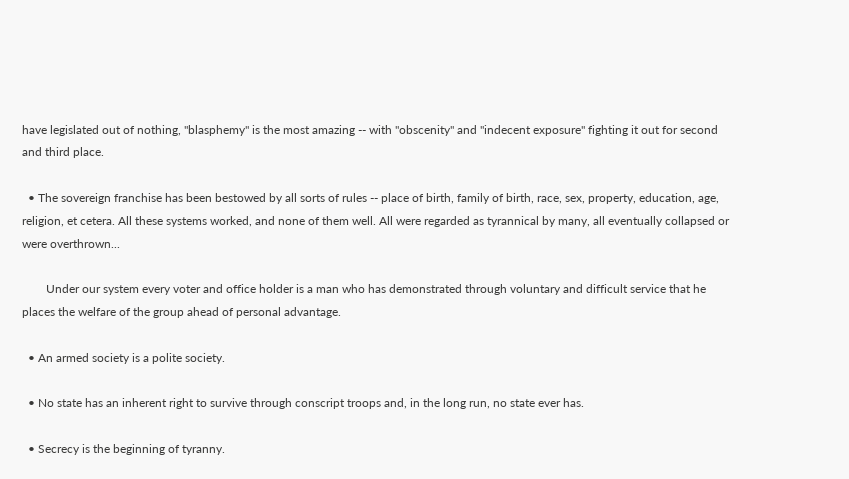have legislated out of nothing, "blasphemy" is the most amazing -- with "obscenity" and "indecent exposure" fighting it out for second and third place.

  • The sovereign franchise has been bestowed by all sorts of rules -- place of birth, family of birth, race, sex, property, education, age, religion, et cetera. All these systems worked, and none of them well. All were regarded as tyrannical by many, all eventually collapsed or were overthrown...

        Under our system every voter and office holder is a man who has demonstrated through voluntary and difficult service that he places the welfare of the group ahead of personal advantage.

  • An armed society is a polite society.

  • No state has an inherent right to survive through conscript troops and, in the long run, no state ever has.

  • Secrecy is the beginning of tyranny.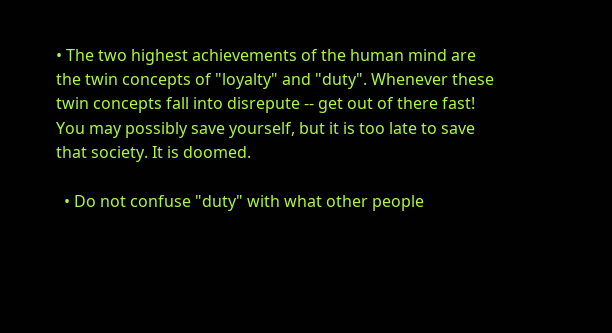• The two highest achievements of the human mind are the twin concepts of "loyalty" and "duty". Whenever these twin concepts fall into disrepute -- get out of there fast! You may possibly save yourself, but it is too late to save that society. It is doomed.

  • Do not confuse "duty" with what other people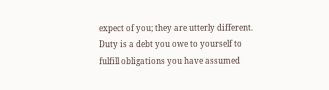expect of you; they are utterly different. Duty is a debt you owe to yourself to fulfill obligations you have assumed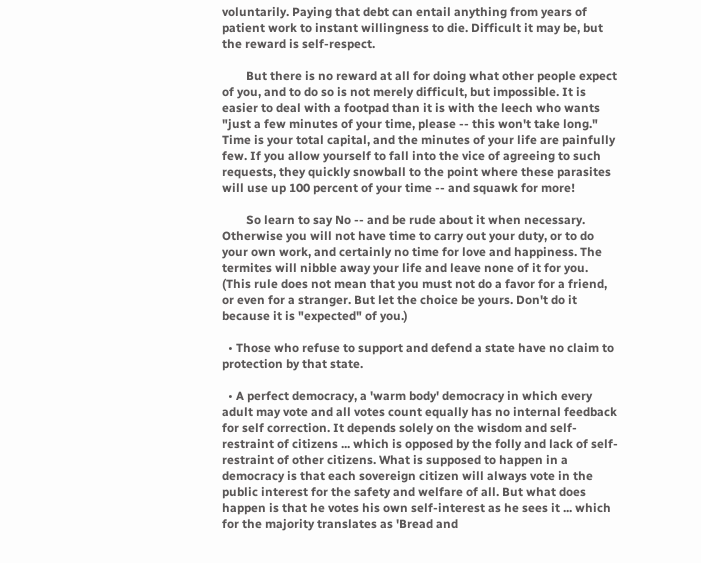voluntarily. Paying that debt can entail anything from years of patient work to instant willingness to die. Difficult it may be, but the reward is self-respect.

        But there is no reward at all for doing what other people expect of you, and to do so is not merely difficult, but impossible. It is easier to deal with a footpad than it is with the leech who wants "just a few minutes of your time, please -- this won't take long." Time is your total capital, and the minutes of your life are painfully few. If you allow yourself to fall into the vice of agreeing to such requests, they quickly snowball to the point where these parasites will use up 100 percent of your time -- and squawk for more!

        So learn to say No -- and be rude about it when necessary. Otherwise you will not have time to carry out your duty, or to do your own work, and certainly no time for love and happiness. The termites will nibble away your life and leave none of it for you. (This rule does not mean that you must not do a favor for a friend, or even for a stranger. But let the choice be yours. Don't do it because it is "expected" of you.)

  • Those who refuse to support and defend a state have no claim to protection by that state.

  • A perfect democracy, a 'warm body' democracy in which every adult may vote and all votes count equally has no internal feedback for self correction. It depends solely on the wisdom and self-restraint of citizens ... which is opposed by the folly and lack of self-restraint of other citizens. What is supposed to happen in a democracy is that each sovereign citizen will always vote in the public interest for the safety and welfare of all. But what does happen is that he votes his own self-interest as he sees it ... which for the majority translates as 'Bread and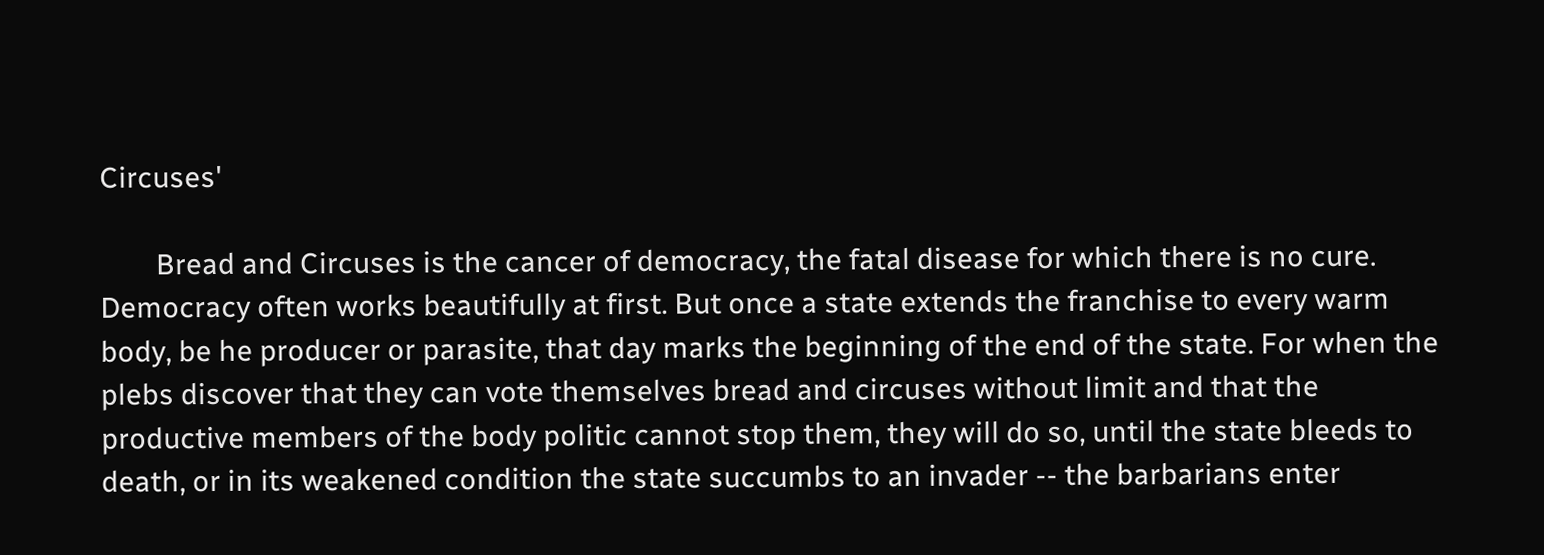Circuses'

        Bread and Circuses is the cancer of democracy, the fatal disease for which there is no cure. Democracy often works beautifully at first. But once a state extends the franchise to every warm body, be he producer or parasite, that day marks the beginning of the end of the state. For when the plebs discover that they can vote themselves bread and circuses without limit and that the productive members of the body politic cannot stop them, they will do so, until the state bleeds to death, or in its weakened condition the state succumbs to an invader -- the barbarians enter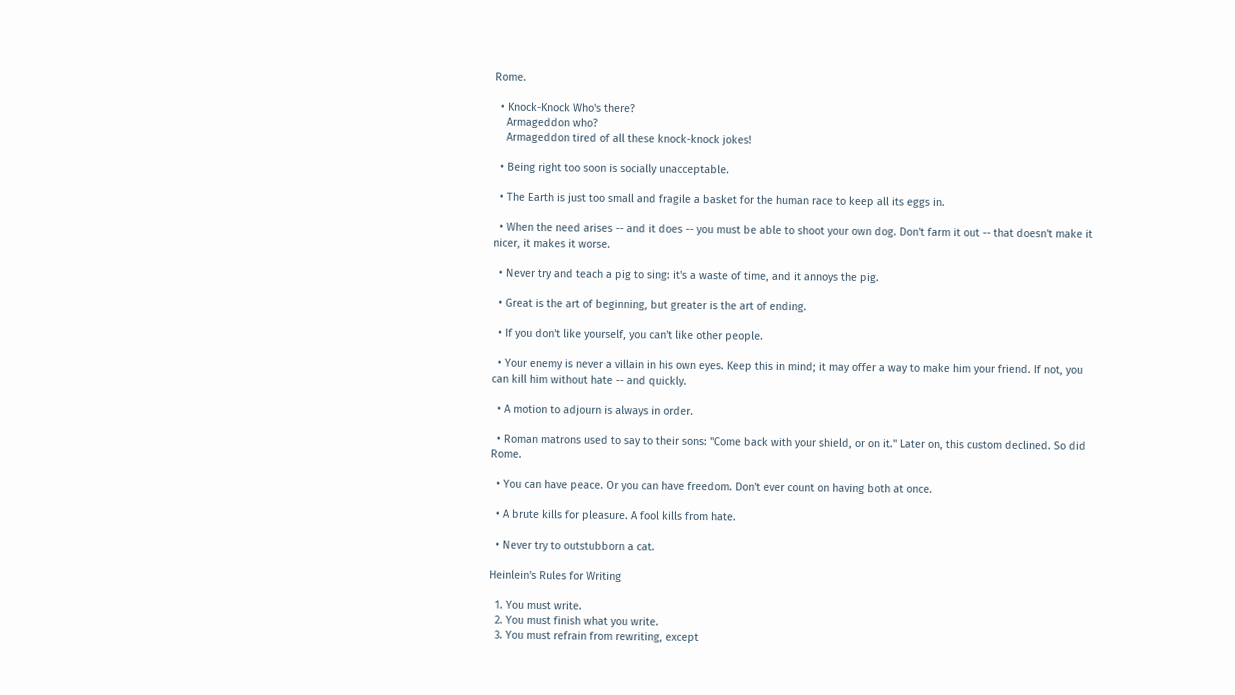Rome.

  • Knock-Knock Who's there?
    Armageddon who?
    Armageddon tired of all these knock-knock jokes!

  • Being right too soon is socially unacceptable.

  • The Earth is just too small and fragile a basket for the human race to keep all its eggs in.

  • When the need arises -- and it does -- you must be able to shoot your own dog. Don't farm it out -- that doesn't make it nicer, it makes it worse.

  • Never try and teach a pig to sing: it's a waste of time, and it annoys the pig.

  • Great is the art of beginning, but greater is the art of ending.

  • If you don't like yourself, you can't like other people.

  • Your enemy is never a villain in his own eyes. Keep this in mind; it may offer a way to make him your friend. If not, you can kill him without hate -- and quickly.

  • A motion to adjourn is always in order.

  • Roman matrons used to say to their sons: "Come back with your shield, or on it." Later on, this custom declined. So did Rome.

  • You can have peace. Or you can have freedom. Don't ever count on having both at once.

  • A brute kills for pleasure. A fool kills from hate.

  • Never try to outstubborn a cat.

Heinlein's Rules for Writing

  1. You must write.
  2. You must finish what you write.
  3. You must refrain from rewriting, except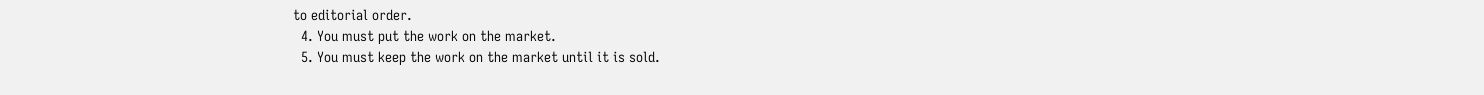to editorial order.
  4. You must put the work on the market.
  5. You must keep the work on the market until it is sold.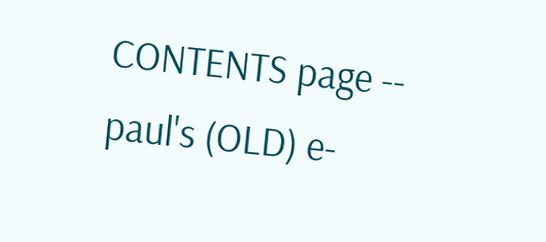CONTENTS page -- paul's (OLD) e-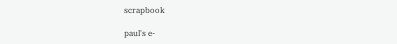scrapbook

paul's e-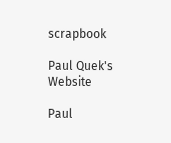scrapbook

Paul Quek's Website

Paul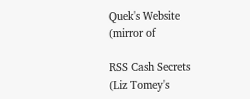Quek's Website
(mirror of

RSS Cash Secrets
(Liz Tomey's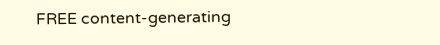FREE content-generating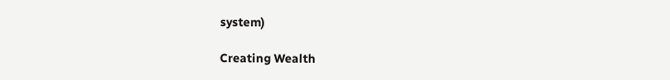system)

Creating Wealth